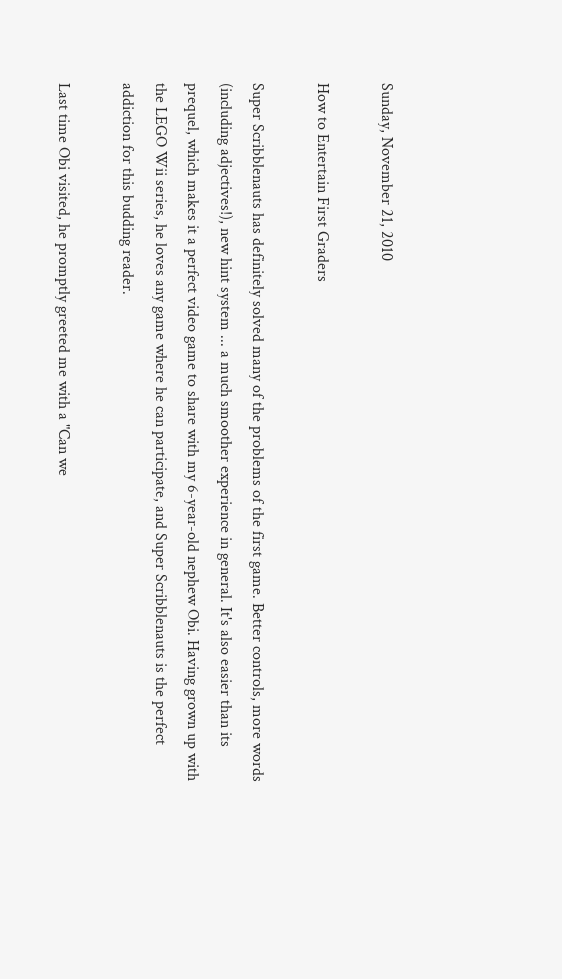Sunday, November 21, 2010

How to Entertain First Graders

Super Scribblenauts has definitely solved many of the problems of the first game. Better controls, more words (including adjectives!), new hint system ... a much smoother experience in general. It's also easier than its prequel, which makes it a perfect video game to share with my 6-year-old nephew Obi. Having grown up with the LEGO Wii series, he loves any game where he can participate, and Super Scribblenauts is the perfect addiction for this budding reader.

Last time Obi visited, he promptly greeted me with a "Can we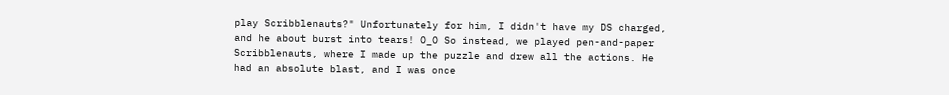play Scribblenauts?" Unfortunately for him, I didn't have my DS charged, and he about burst into tears! O_O So instead, we played pen-and-paper Scribblenauts, where I made up the puzzle and drew all the actions. He had an absolute blast, and I was once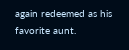again redeemed as his favorite aunt.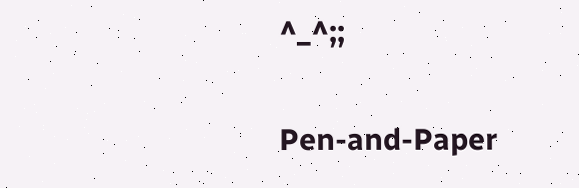^_^;;

Pen-and-Paper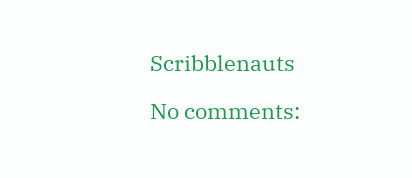Scribblenauts

No comments: